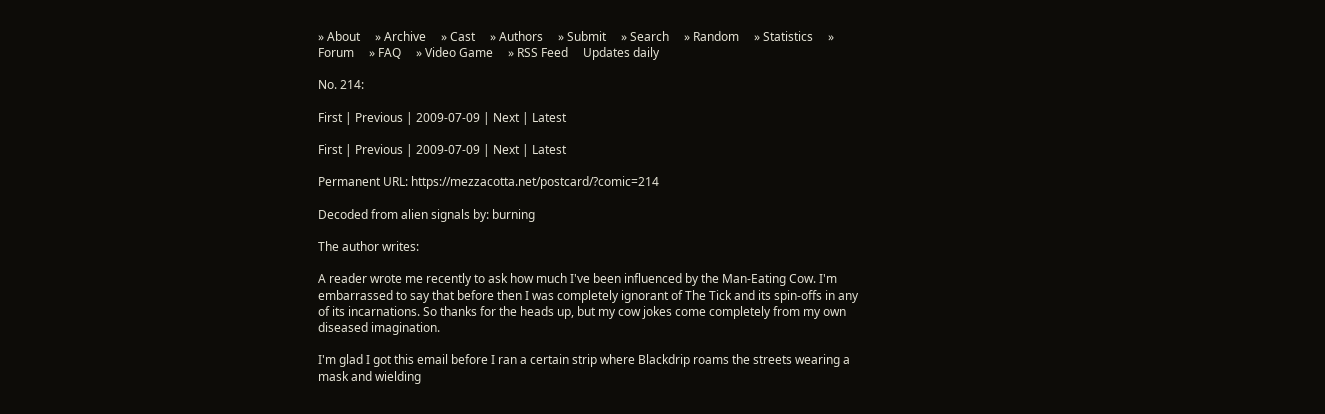» About     » Archive     » Cast     » Authors     » Submit     » Search     » Random     » Statistics     » Forum     » FAQ     » Video Game     » RSS Feed     Updates daily

No. 214:

First | Previous | 2009-07-09 | Next | Latest

First | Previous | 2009-07-09 | Next | Latest

Permanent URL: https://mezzacotta.net/postcard/?comic=214

Decoded from alien signals by: burning

The author writes:

A reader wrote me recently to ask how much I've been influenced by the Man-Eating Cow. I'm embarrassed to say that before then I was completely ignorant of The Tick and its spin-offs in any of its incarnations. So thanks for the heads up, but my cow jokes come completely from my own diseased imagination.

I'm glad I got this email before I ran a certain strip where Blackdrip roams the streets wearing a mask and wielding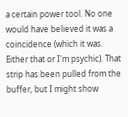a certain power tool. No one would have believed it was a coincidence (which it was. Either that or I'm psychic). That strip has been pulled from the buffer, but I might show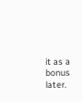it as a bonus later.